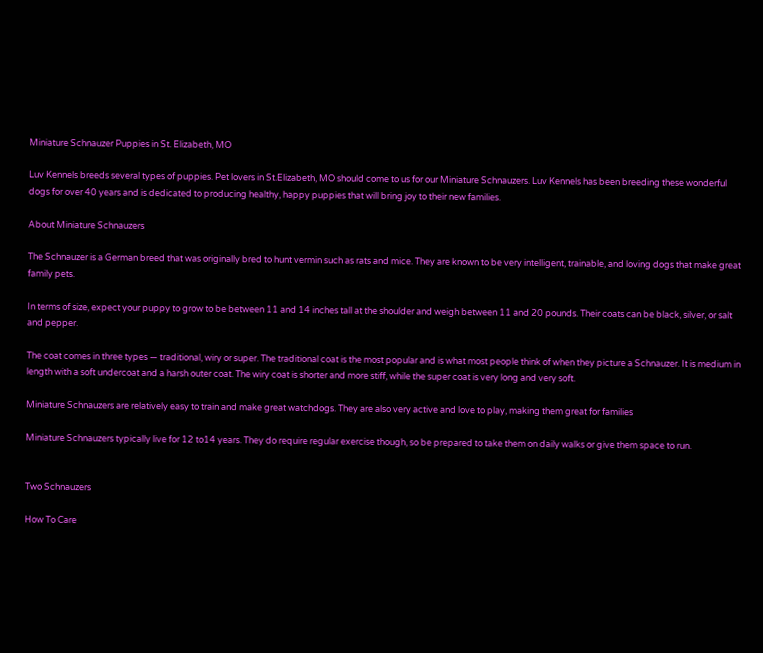Miniature Schnauzer Puppies in St. Elizabeth, MO

Luv Kennels breeds several types of puppies. Pet lovers in St.Elizabeth, MO should come to us for our Miniature Schnauzers. Luv Kennels has been breeding these wonderful dogs for over 40 years and is dedicated to producing healthy, happy puppies that will bring joy to their new families.

About Miniature Schnauzers

The Schnauzer is a German breed that was originally bred to hunt vermin such as rats and mice. They are known to be very intelligent, trainable, and loving dogs that make great family pets.

In terms of size, expect your puppy to grow to be between 11 and 14 inches tall at the shoulder and weigh between 11 and 20 pounds. Their coats can be black, silver, or salt and pepper.

The coat comes in three types — traditional, wiry or super. The traditional coat is the most popular and is what most people think of when they picture a Schnauzer. It is medium in length with a soft undercoat and a harsh outer coat. The wiry coat is shorter and more stiff, while the super coat is very long and very soft.

Miniature Schnauzers are relatively easy to train and make great watchdogs. They are also very active and love to play, making them great for families

Miniature Schnauzers typically live for 12 to14 years. They do require regular exercise though, so be prepared to take them on daily walks or give them space to run.


Two Schnauzers

How To Care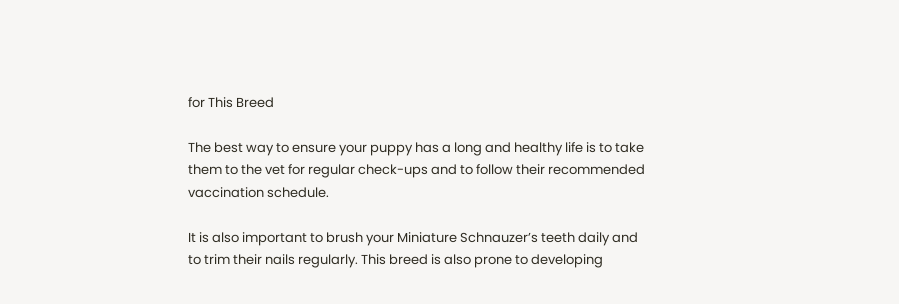for This Breed

The best way to ensure your puppy has a long and healthy life is to take them to the vet for regular check-ups and to follow their recommended vaccination schedule.

It is also important to brush your Miniature Schnauzer’s teeth daily and to trim their nails regularly. This breed is also prone to developing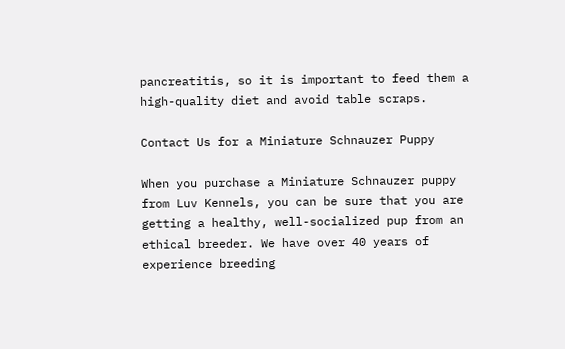pancreatitis, so it is important to feed them a high-quality diet and avoid table scraps.

Contact Us for a Miniature Schnauzer Puppy

When you purchase a Miniature Schnauzer puppy from Luv Kennels, you can be sure that you are getting a healthy, well-socialized pup from an ethical breeder. We have over 40 years of experience breeding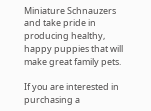Miniature Schnauzers and take pride in producing healthy, happy puppies that will make great family pets.

If you are interested in purchasing a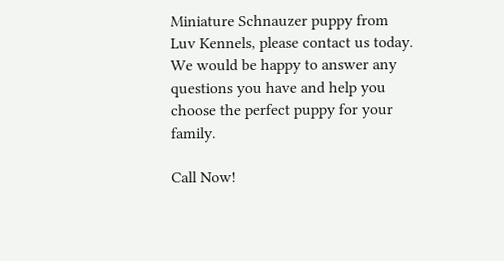Miniature Schnauzer puppy from Luv Kennels, please contact us today. We would be happy to answer any questions you have and help you choose the perfect puppy for your family.

Call Now!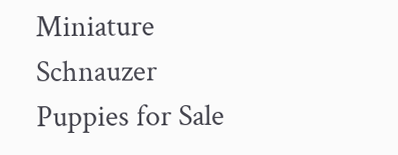Miniature Schnauzer Puppies for Sale